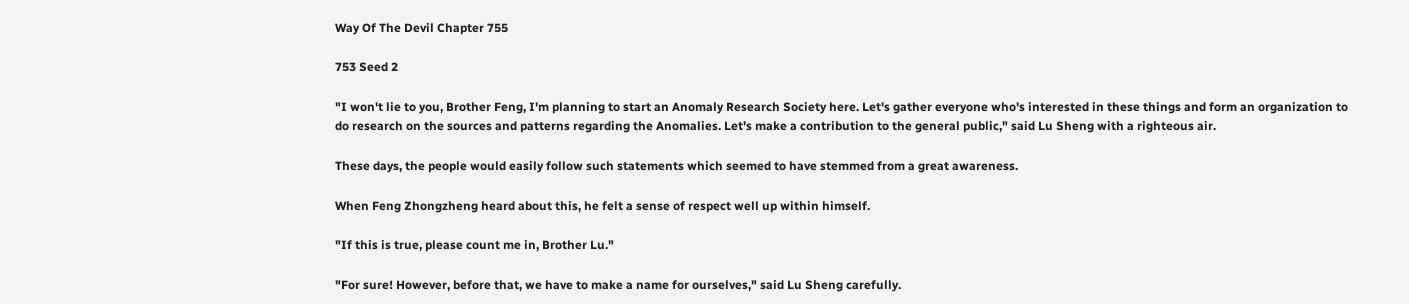Way Of The Devil Chapter 755

753 Seed 2

"I won't lie to you, Brother Feng, I'm planning to start an Anomaly Research Society here. Let's gather everyone who's interested in these things and form an organization to do research on the sources and patterns regarding the Anomalies. Let's make a contribution to the general public," said Lu Sheng with a righteous air.

These days, the people would easily follow such statements which seemed to have stemmed from a great awareness.

When Feng Zhongzheng heard about this, he felt a sense of respect well up within himself.

"If this is true, please count me in, Brother Lu."

"For sure! However, before that, we have to make a name for ourselves," said Lu Sheng carefully.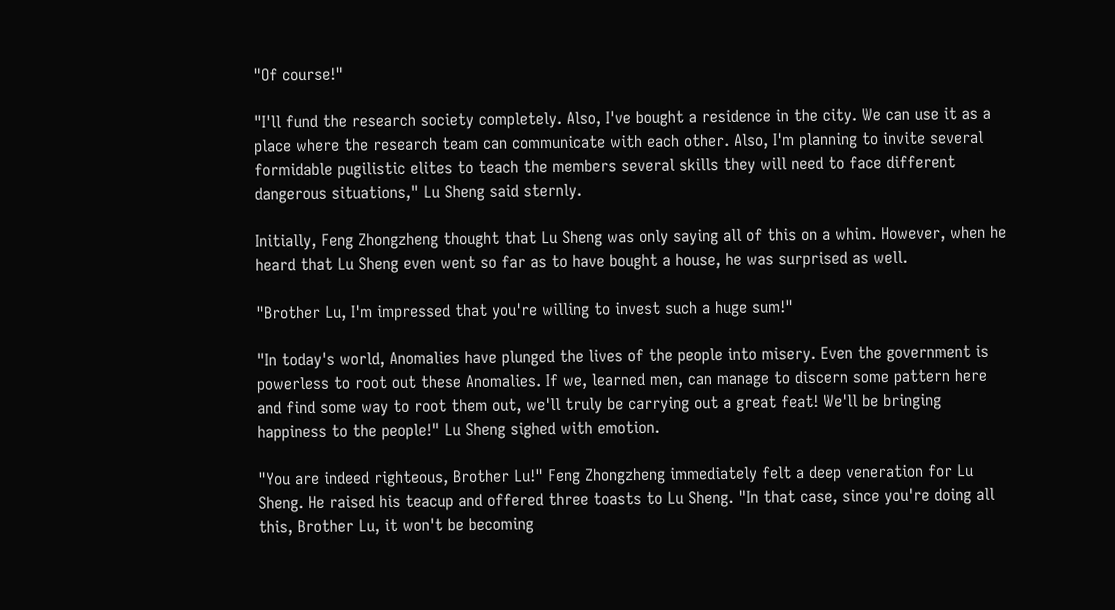"Of course!"

"I'll fund the research society completely. Also, I've bought a residence in the city. We can use it as a place where the research team can communicate with each other. Also, I'm planning to invite several formidable pugilistic elites to teach the members several skills they will need to face different dangerous situations," Lu Sheng said sternly.

Initially, Feng Zhongzheng thought that Lu Sheng was only saying all of this on a whim. However, when he heard that Lu Sheng even went so far as to have bought a house, he was surprised as well.

"Brother Lu, I'm impressed that you're willing to invest such a huge sum!"

"In today's world, Anomalies have plunged the lives of the people into misery. Even the government is powerless to root out these Anomalies. If we, learned men, can manage to discern some pattern here and find some way to root them out, we'll truly be carrying out a great feat! We'll be bringing happiness to the people!" Lu Sheng sighed with emotion.

"You are indeed righteous, Brother Lu!" Feng Zhongzheng immediately felt a deep veneration for Lu Sheng. He raised his teacup and offered three toasts to Lu Sheng. "In that case, since you're doing all this, Brother Lu, it won't be becoming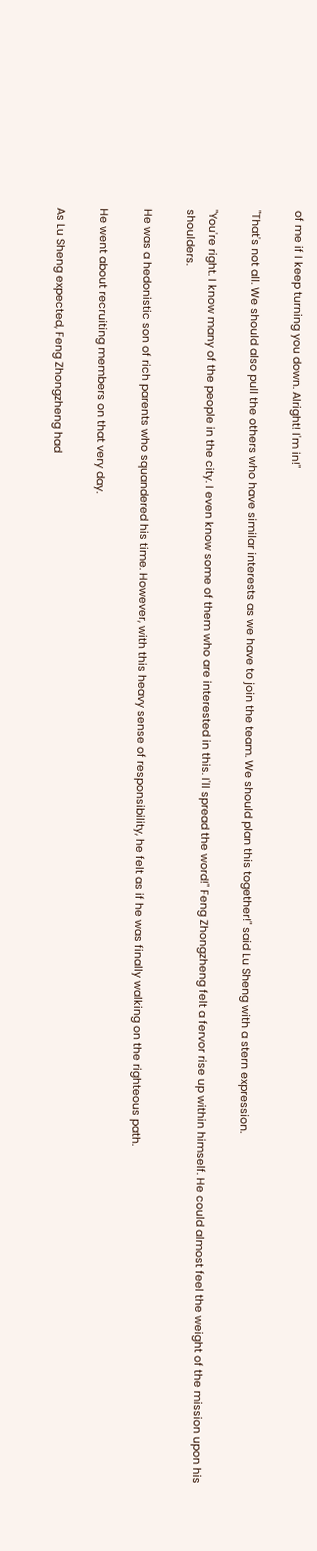of me if I keep turning you down. Alright! I'm in!"

"That's not all. We should also pull the others who have similar interests as we have to join the team. We should plan this together!" said Lu Sheng with a stern expression.

"You're right. I know many of the people in the city. I even know some of them who are interested in this. I'll spread the word!" Feng Zhongzheng felt a fervor rise up within himself. He could almost feel the weight of the mission upon his shoulders.

He was a hedonistic son of rich parents who squandered his time. However, with this heavy sense of responsibility, he felt as if he was finally walking on the righteous path.

He went about recruiting members on that very day.

As Lu Sheng expected, Feng Zhongzheng had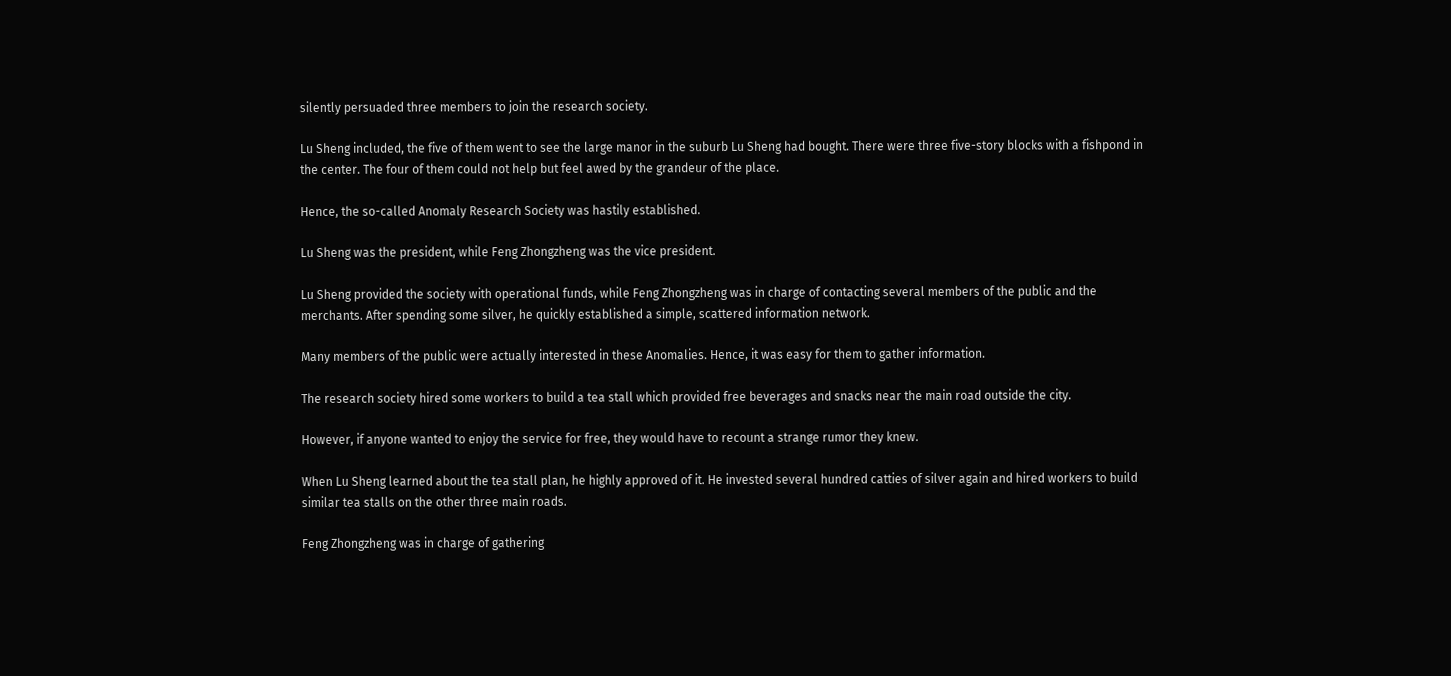silently persuaded three members to join the research society.

Lu Sheng included, the five of them went to see the large manor in the suburb Lu Sheng had bought. There were three five-story blocks with a fishpond in the center. The four of them could not help but feel awed by the grandeur of the place.

Hence, the so-called Anomaly Research Society was hastily established.

Lu Sheng was the president, while Feng Zhongzheng was the vice president.

Lu Sheng provided the society with operational funds, while Feng Zhongzheng was in charge of contacting several members of the public and the merchants. After spending some silver, he quickly established a simple, scattered information network.

Many members of the public were actually interested in these Anomalies. Hence, it was easy for them to gather information.

The research society hired some workers to build a tea stall which provided free beverages and snacks near the main road outside the city.

However, if anyone wanted to enjoy the service for free, they would have to recount a strange rumor they knew.

When Lu Sheng learned about the tea stall plan, he highly approved of it. He invested several hundred catties of silver again and hired workers to build similar tea stalls on the other three main roads.

Feng Zhongzheng was in charge of gathering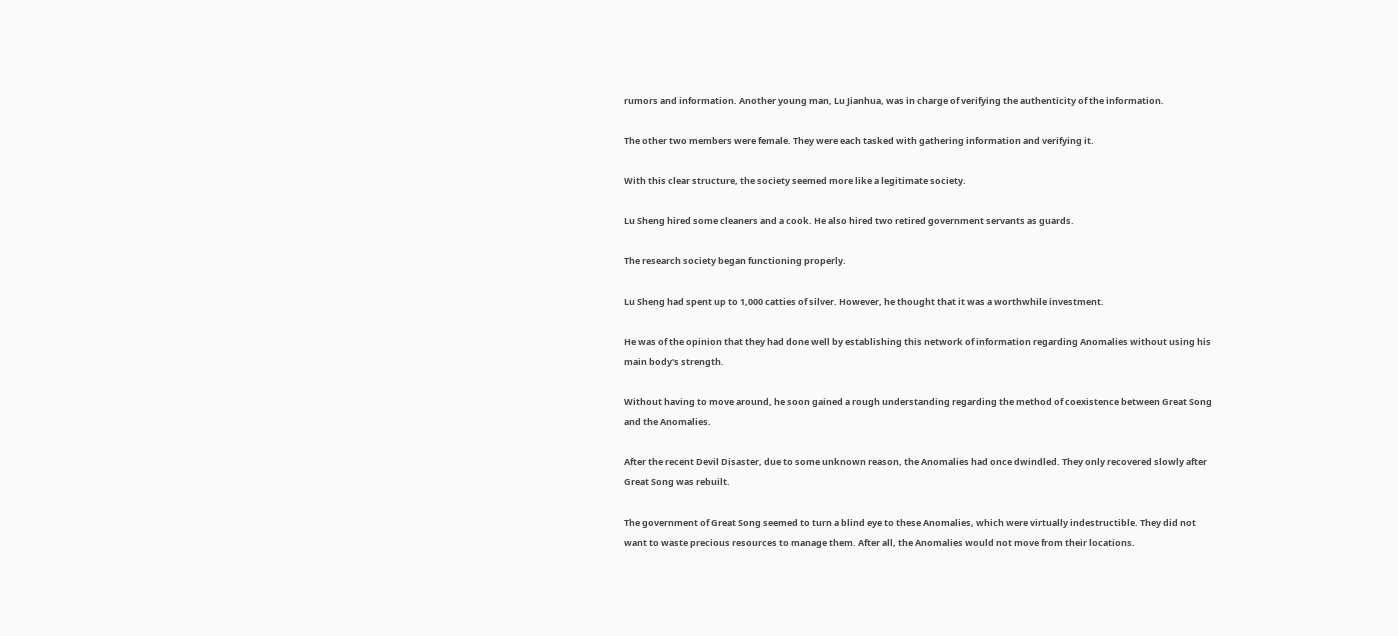rumors and information. Another young man, Lu Jianhua, was in charge of verifying the authenticity of the information.

The other two members were female. They were each tasked with gathering information and verifying it.

With this clear structure, the society seemed more like a legitimate society.

Lu Sheng hired some cleaners and a cook. He also hired two retired government servants as guards.

The research society began functioning properly.

Lu Sheng had spent up to 1,000 catties of silver. However, he thought that it was a worthwhile investment.

He was of the opinion that they had done well by establishing this network of information regarding Anomalies without using his main body's strength.

Without having to move around, he soon gained a rough understanding regarding the method of coexistence between Great Song and the Anomalies.

After the recent Devil Disaster, due to some unknown reason, the Anomalies had once dwindled. They only recovered slowly after Great Song was rebuilt.

The government of Great Song seemed to turn a blind eye to these Anomalies, which were virtually indestructible. They did not want to waste precious resources to manage them. After all, the Anomalies would not move from their locations.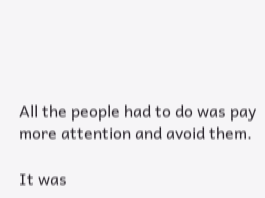All the people had to do was pay more attention and avoid them.

It was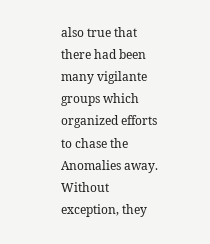also true that there had been many vigilante groups which organized efforts to chase the Anomalies away. Without exception, they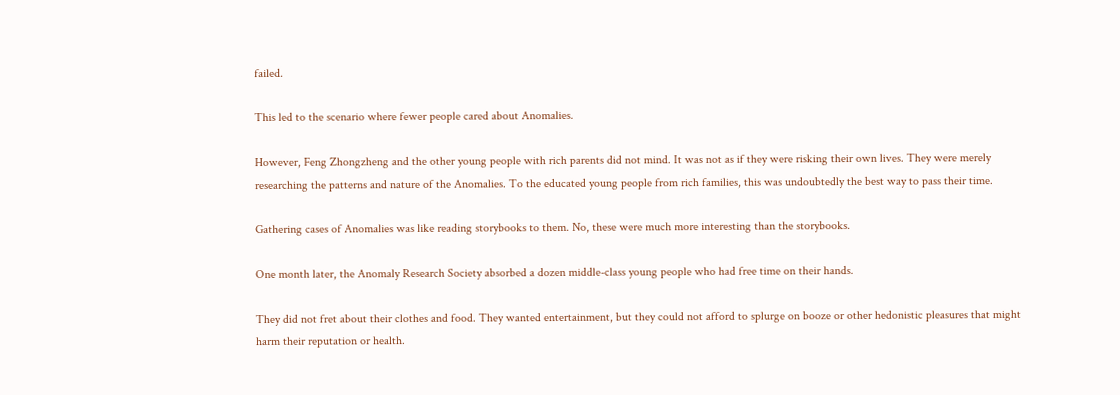failed.

This led to the scenario where fewer people cared about Anomalies.

However, Feng Zhongzheng and the other young people with rich parents did not mind. It was not as if they were risking their own lives. They were merely researching the patterns and nature of the Anomalies. To the educated young people from rich families, this was undoubtedly the best way to pass their time.

Gathering cases of Anomalies was like reading storybooks to them. No, these were much more interesting than the storybooks.

One month later, the Anomaly Research Society absorbed a dozen middle-class young people who had free time on their hands.

They did not fret about their clothes and food. They wanted entertainment, but they could not afford to splurge on booze or other hedonistic pleasures that might harm their reputation or health.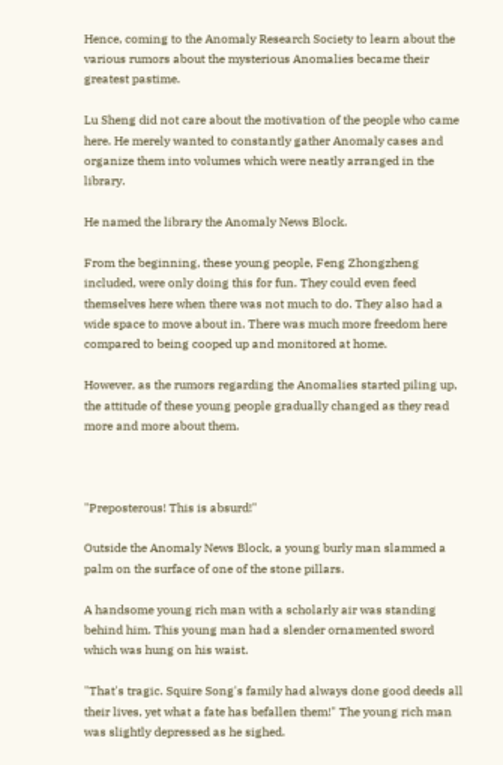Hence, coming to the Anomaly Research Society to learn about the various rumors about the mysterious Anomalies became their greatest pastime.

Lu Sheng did not care about the motivation of the people who came here. He merely wanted to constantly gather Anomaly cases and organize them into volumes which were neatly arranged in the library.

He named the library the Anomaly News Block.

From the beginning, these young people, Feng Zhongzheng included, were only doing this for fun. They could even feed themselves here when there was not much to do. They also had a wide space to move about in. There was much more freedom here compared to being cooped up and monitored at home.

However, as the rumors regarding the Anomalies started piling up, the attitude of these young people gradually changed as they read more and more about them.



"Preposterous! This is absurd!"

Outside the Anomaly News Block, a young burly man slammed a palm on the surface of one of the stone pillars.

A handsome young rich man with a scholarly air was standing behind him. This young man had a slender ornamented sword which was hung on his waist.

"That's tragic. Squire Song's family had always done good deeds all their lives, yet what a fate has befallen them!" The young rich man was slightly depressed as he sighed.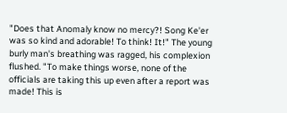"Does that Anomaly know no mercy?! Song Ke'er was so kind and adorable! To think! It!" The young burly man's breathing was ragged, his complexion flushed. "To make things worse, none of the officials are taking this up even after a report was made! This is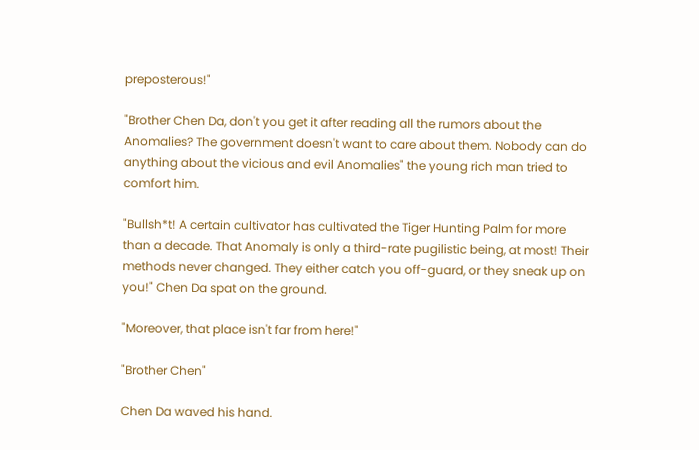preposterous!"

"Brother Chen Da, don't you get it after reading all the rumors about the Anomalies? The government doesn't want to care about them. Nobody can do anything about the vicious and evil Anomalies" the young rich man tried to comfort him.

"Bullsh*t! A certain cultivator has cultivated the Tiger Hunting Palm for more than a decade. That Anomaly is only a third-rate pugilistic being, at most! Their methods never changed. They either catch you off-guard, or they sneak up on you!" Chen Da spat on the ground.

"Moreover, that place isn't far from here!"

"Brother Chen"

Chen Da waved his hand.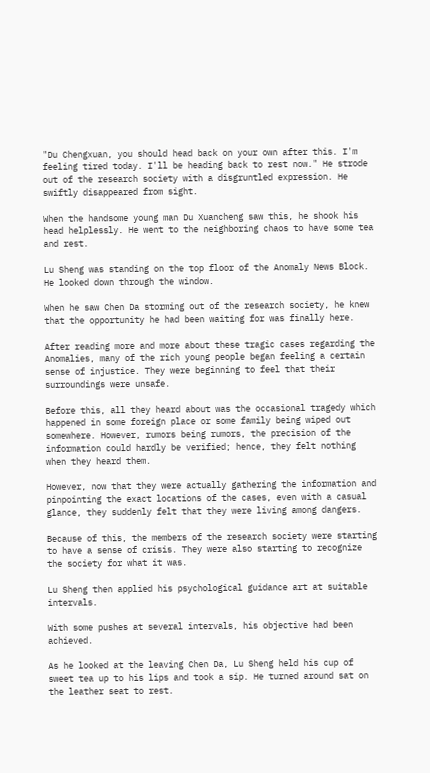"Du Chengxuan, you should head back on your own after this. I'm feeling tired today. I'll be heading back to rest now." He strode out of the research society with a disgruntled expression. He swiftly disappeared from sight.

When the handsome young man Du Xuancheng saw this, he shook his head helplessly. He went to the neighboring chaos to have some tea and rest.

Lu Sheng was standing on the top floor of the Anomaly News Block. He looked down through the window.

When he saw Chen Da storming out of the research society, he knew that the opportunity he had been waiting for was finally here.

After reading more and more about these tragic cases regarding the Anomalies, many of the rich young people began feeling a certain sense of injustice. They were beginning to feel that their surroundings were unsafe.

Before this, all they heard about was the occasional tragedy which happened in some foreign place or some family being wiped out somewhere. However, rumors being rumors, the precision of the information could hardly be verified; hence, they felt nothing when they heard them.

However, now that they were actually gathering the information and pinpointing the exact locations of the cases, even with a casual glance, they suddenly felt that they were living among dangers.

Because of this, the members of the research society were starting to have a sense of crisis. They were also starting to recognize the society for what it was.

Lu Sheng then applied his psychological guidance art at suitable intervals.

With some pushes at several intervals, his objective had been achieved.

As he looked at the leaving Chen Da, Lu Sheng held his cup of sweet tea up to his lips and took a sip. He turned around sat on the leather seat to rest.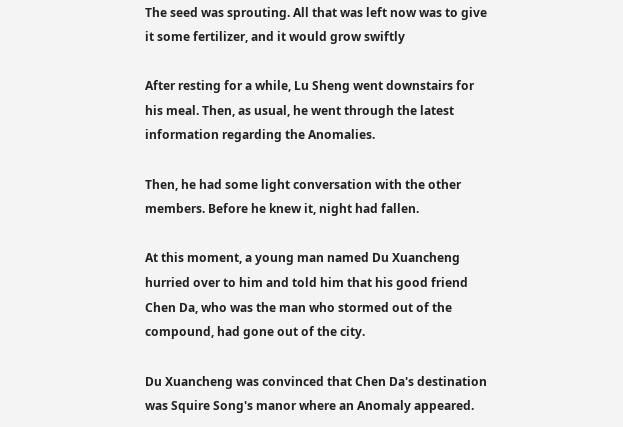The seed was sprouting. All that was left now was to give it some fertilizer, and it would grow swiftly

After resting for a while, Lu Sheng went downstairs for his meal. Then, as usual, he went through the latest information regarding the Anomalies.

Then, he had some light conversation with the other members. Before he knew it, night had fallen.

At this moment, a young man named Du Xuancheng hurried over to him and told him that his good friend Chen Da, who was the man who stormed out of the compound, had gone out of the city.

Du Xuancheng was convinced that Chen Da's destination was Squire Song's manor where an Anomaly appeared.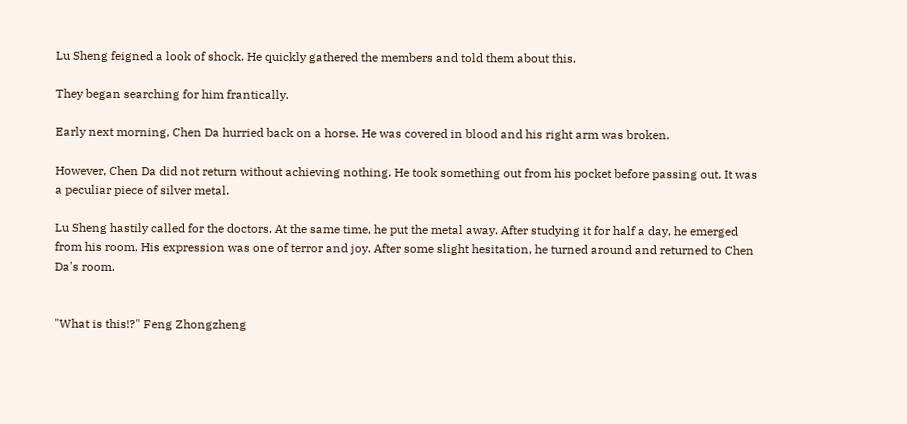Lu Sheng feigned a look of shock. He quickly gathered the members and told them about this.

They began searching for him frantically.

Early next morning, Chen Da hurried back on a horse. He was covered in blood and his right arm was broken.

However, Chen Da did not return without achieving nothing. He took something out from his pocket before passing out. It was a peculiar piece of silver metal.

Lu Sheng hastily called for the doctors. At the same time, he put the metal away. After studying it for half a day, he emerged from his room. His expression was one of terror and joy. After some slight hesitation, he turned around and returned to Chen Da's room.


"What is this!?" Feng Zhongzheng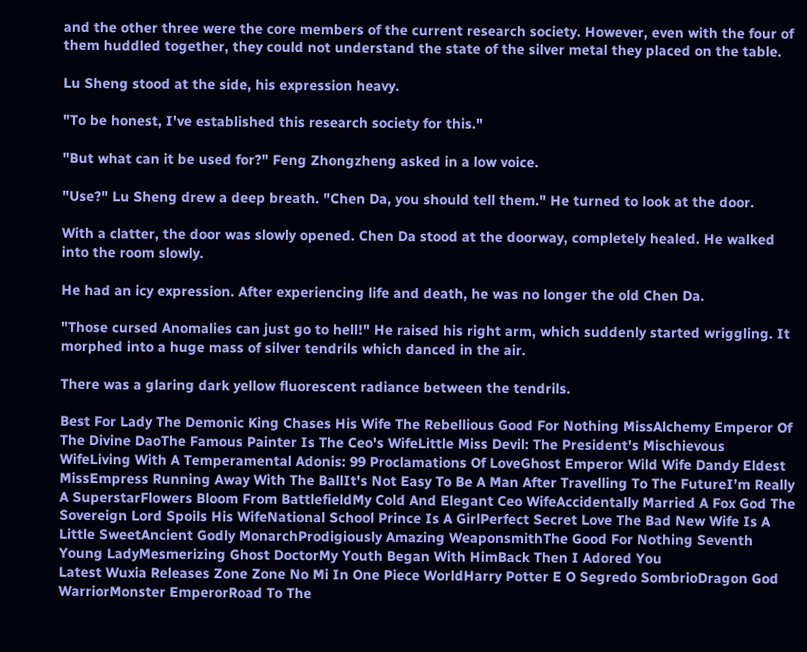and the other three were the core members of the current research society. However, even with the four of them huddled together, they could not understand the state of the silver metal they placed on the table.

Lu Sheng stood at the side, his expression heavy.

"To be honest, I've established this research society for this."

"But what can it be used for?" Feng Zhongzheng asked in a low voice.

"Use?" Lu Sheng drew a deep breath. "Chen Da, you should tell them." He turned to look at the door.

With a clatter, the door was slowly opened. Chen Da stood at the doorway, completely healed. He walked into the room slowly.

He had an icy expression. After experiencing life and death, he was no longer the old Chen Da.

"Those cursed Anomalies can just go to hell!" He raised his right arm, which suddenly started wriggling. It morphed into a huge mass of silver tendrils which danced in the air.

There was a glaring dark yellow fluorescent radiance between the tendrils.

Best For Lady The Demonic King Chases His Wife The Rebellious Good For Nothing MissAlchemy Emperor Of The Divine DaoThe Famous Painter Is The Ceo's WifeLittle Miss Devil: The President's Mischievous WifeLiving With A Temperamental Adonis: 99 Proclamations Of LoveGhost Emperor Wild Wife Dandy Eldest MissEmpress Running Away With The BallIt's Not Easy To Be A Man After Travelling To The FutureI’m Really A SuperstarFlowers Bloom From BattlefieldMy Cold And Elegant Ceo WifeAccidentally Married A Fox God The Sovereign Lord Spoils His WifeNational School Prince Is A GirlPerfect Secret Love The Bad New Wife Is A Little SweetAncient Godly MonarchProdigiously Amazing WeaponsmithThe Good For Nothing Seventh Young LadyMesmerizing Ghost DoctorMy Youth Began With HimBack Then I Adored You
Latest Wuxia Releases Zone Zone No Mi In One Piece WorldHarry Potter E O Segredo SombrioDragon God WarriorMonster EmperorRoad To The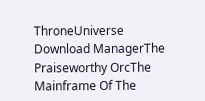ThroneUniverse Download ManagerThe Praiseworthy OrcThe Mainframe Of The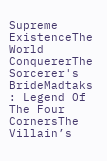Supreme ExistenceThe World ConquererThe Sorcerer's BrideMadtaks : Legend Of The Four CornersThe Villain’s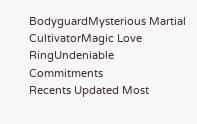BodyguardMysterious Martial CultivatorMagic Love RingUndeniable Commitments
Recents Updated Most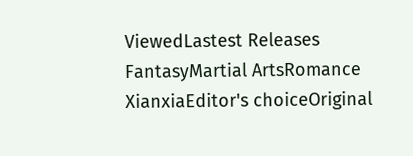ViewedLastest Releases
FantasyMartial ArtsRomance
XianxiaEditor's choiceOriginal